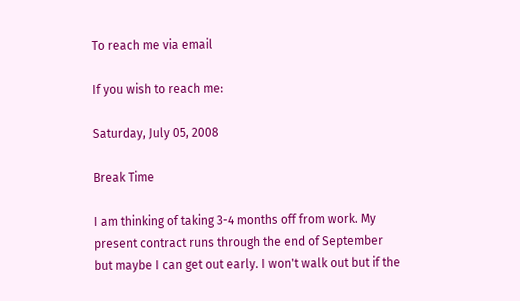To reach me via email

If you wish to reach me:

Saturday, July 05, 2008

Break Time

I am thinking of taking 3-4 months off from work. My present contract runs through the end of September but maybe I can get out early. I won't walk out but if the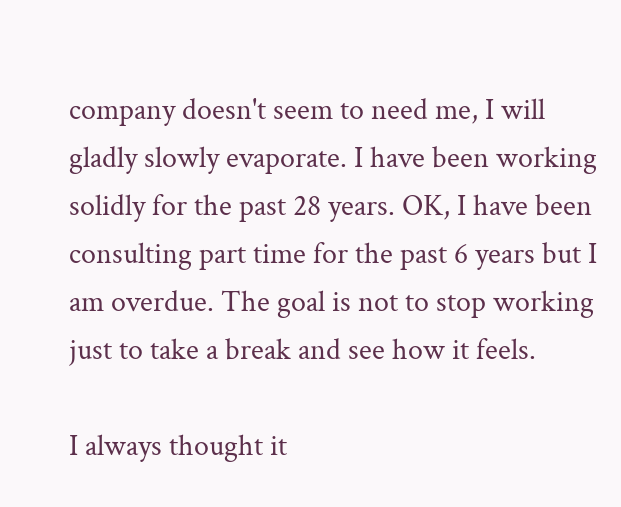company doesn't seem to need me, I will gladly slowly evaporate. I have been working solidly for the past 28 years. OK, I have been consulting part time for the past 6 years but I am overdue. The goal is not to stop working just to take a break and see how it feels.

I always thought it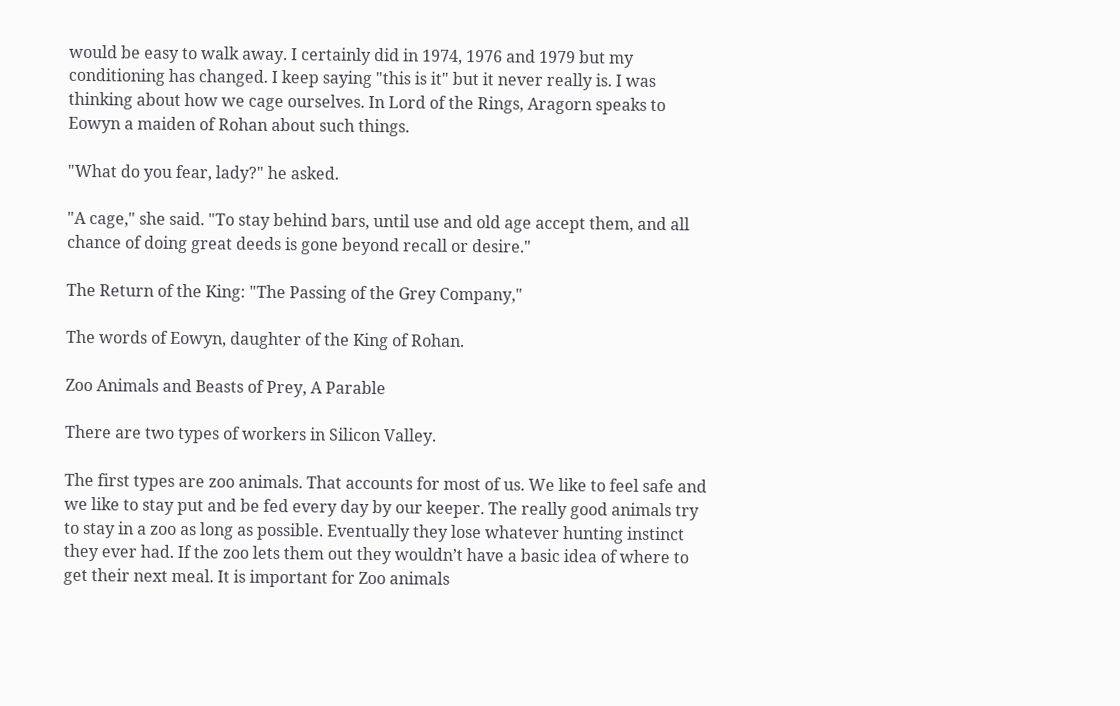would be easy to walk away. I certainly did in 1974, 1976 and 1979 but my conditioning has changed. I keep saying "this is it" but it never really is. I was thinking about how we cage ourselves. In Lord of the Rings, Aragorn speaks to Eowyn a maiden of Rohan about such things.

"What do you fear, lady?" he asked.

"A cage," she said. "To stay behind bars, until use and old age accept them, and all chance of doing great deeds is gone beyond recall or desire."

The Return of the King: "The Passing of the Grey Company,"

The words of Eowyn, daughter of the King of Rohan.

Zoo Animals and Beasts of Prey, A Parable

There are two types of workers in Silicon Valley.

The first types are zoo animals. That accounts for most of us. We like to feel safe and we like to stay put and be fed every day by our keeper. The really good animals try to stay in a zoo as long as possible. Eventually they lose whatever hunting instinct they ever had. If the zoo lets them out they wouldn’t have a basic idea of where to get their next meal. It is important for Zoo animals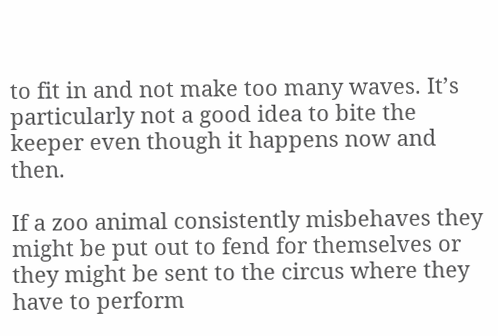to fit in and not make too many waves. It’s particularly not a good idea to bite the keeper even though it happens now and then.

If a zoo animal consistently misbehaves they might be put out to fend for themselves or they might be sent to the circus where they have to perform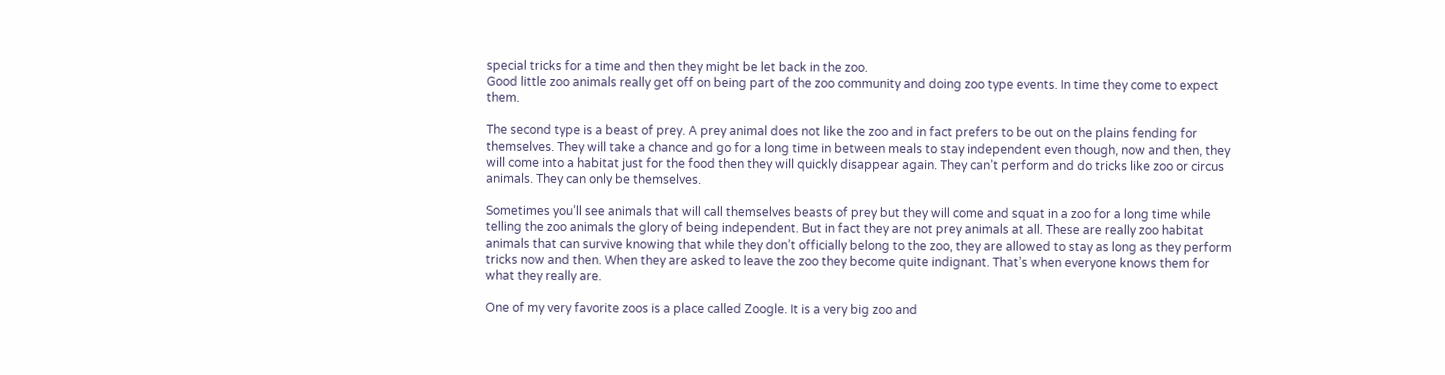special tricks for a time and then they might be let back in the zoo.
Good little zoo animals really get off on being part of the zoo community and doing zoo type events. In time they come to expect them.

The second type is a beast of prey. A prey animal does not like the zoo and in fact prefers to be out on the plains fending for themselves. They will take a chance and go for a long time in between meals to stay independent even though, now and then, they will come into a habitat just for the food then they will quickly disappear again. They can’t perform and do tricks like zoo or circus animals. They can only be themselves.

Sometimes you’ll see animals that will call themselves beasts of prey but they will come and squat in a zoo for a long time while telling the zoo animals the glory of being independent. But in fact they are not prey animals at all. These are really zoo habitat animals that can survive knowing that while they don’t officially belong to the zoo, they are allowed to stay as long as they perform tricks now and then. When they are asked to leave the zoo they become quite indignant. That’s when everyone knows them for what they really are.

One of my very favorite zoos is a place called Zoogle. It is a very big zoo and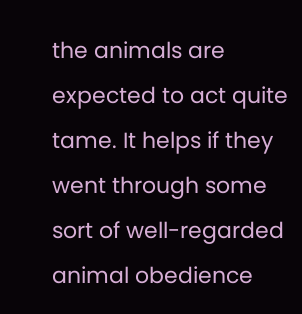the animals are expected to act quite tame. It helps if they went through some sort of well-regarded animal obedience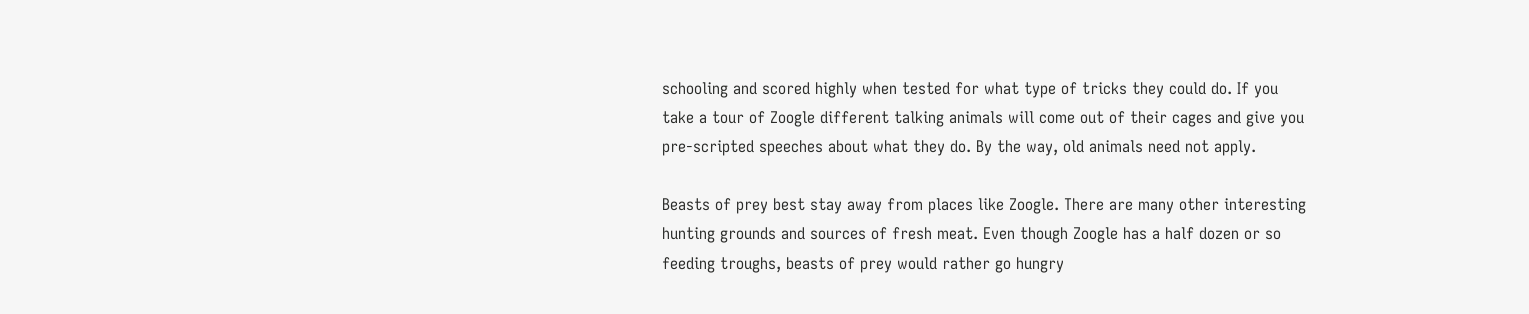schooling and scored highly when tested for what type of tricks they could do. If you take a tour of Zoogle different talking animals will come out of their cages and give you pre-scripted speeches about what they do. By the way, old animals need not apply.

Beasts of prey best stay away from places like Zoogle. There are many other interesting hunting grounds and sources of fresh meat. Even though Zoogle has a half dozen or so feeding troughs, beasts of prey would rather go hungry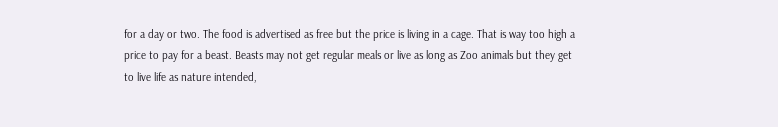for a day or two. The food is advertised as free but the price is living in a cage. That is way too high a price to pay for a beast. Beasts may not get regular meals or live as long as Zoo animals but they get to live life as nature intended,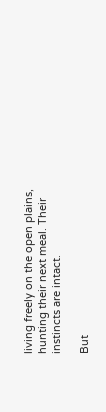living freely on the open plains, hunting their next meal. Their instincts are intact.

But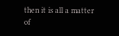then it is all a matter of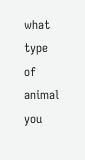what type of animal you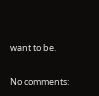want to be.

No comments: